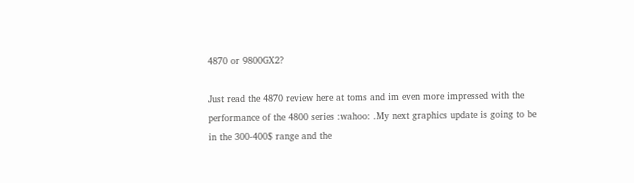4870 or 9800GX2?

Just read the 4870 review here at toms and im even more impressed with the performance of the 4800 series :wahoo: .My next graphics update is going to be in the 300-400$ range and the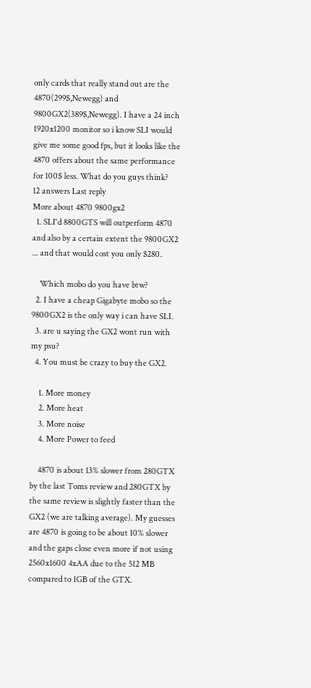only cards that really stand out are the 4870(299$,Newegg) and 9800GX2(389$,Newegg). I have a 24 inch 1920x1200 monitor so i know SLI would give me some good fps, but it looks like the 4870 offers about the same performance for 100$ less. What do you guys think?
12 answers Last reply
More about 4870 9800gx2
  1. SLI'd 8800GTS will outperform 4870 and also by a certain extent the 9800GX2 ... and that would cost you only $280.

    Which mobo do you have btw?
  2. I have a cheap Gigabyte mobo so the 9800GX2 is the only way i can have SLI.
  3. are u saying the GX2 wont run with my psu?
  4. You must be crazy to buy the GX2.

    1. More money
    2. More heat
    3. More noise
    4. More Power to feed

    4870 is about 13% slower from 280GTX by the last Toms review and 280GTX by the same review is slightly faster than the GX2 (we are talking average). My guesses are 4870 is going to be about 10% slower and the gaps close even more if not using 2560x1600 4xAA due to the 512 MB compared to 1GB of the GTX.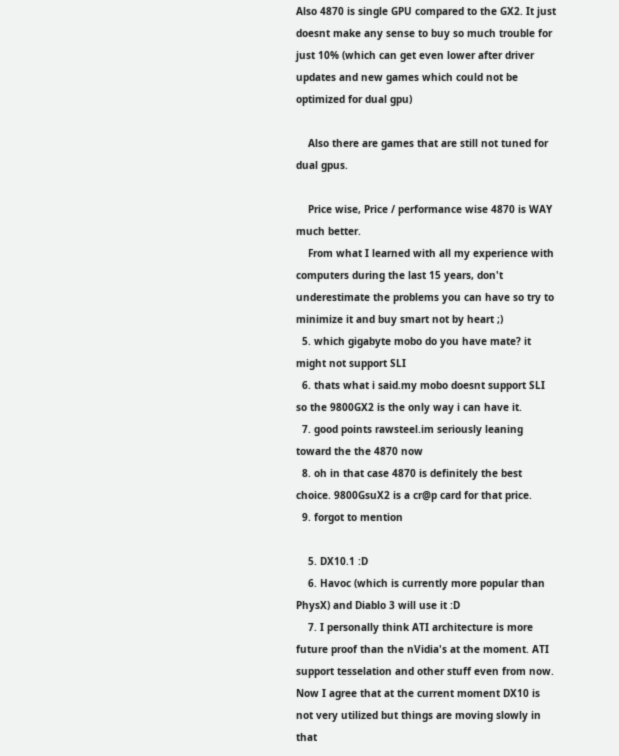Also 4870 is single GPU compared to the GX2. It just doesnt make any sense to buy so much trouble for just 10% (which can get even lower after driver updates and new games which could not be optimized for dual gpu)

    Also there are games that are still not tuned for dual gpus.

    Price wise, Price / performance wise 4870 is WAY much better.
    From what I learned with all my experience with computers during the last 15 years, don't underestimate the problems you can have so try to minimize it and buy smart not by heart ;)
  5. which gigabyte mobo do you have mate? it might not support SLI
  6. thats what i said.my mobo doesnt support SLI so the 9800GX2 is the only way i can have it.
  7. good points rawsteel.im seriously leaning toward the the 4870 now
  8. oh in that case 4870 is definitely the best choice. 9800GsuX2 is a cr@p card for that price.
  9. forgot to mention

    5. DX10.1 :D
    6. Havoc (which is currently more popular than PhysX) and Diablo 3 will use it :D
    7. I personally think ATI architecture is more future proof than the nVidia's at the moment. ATI support tesselation and other stuff even from now. Now I agree that at the current moment DX10 is not very utilized but things are moving slowly in that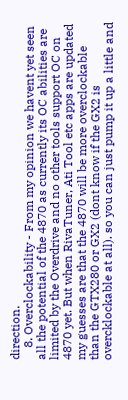direction.
    8. Overclockability - From my opinion we havent yet seen all the potential of the 4870 as currently its OC abilities are limited by the Overdrive and no other tools support OC on 4870 yet. But when RivaTuner, Ati Tool etc apps are updated my guesses are that the 4870 will be more overclockable than the GTX280 or GX2 (dont know if the GX2 is overcklockable at all). so you can just pump it up a little and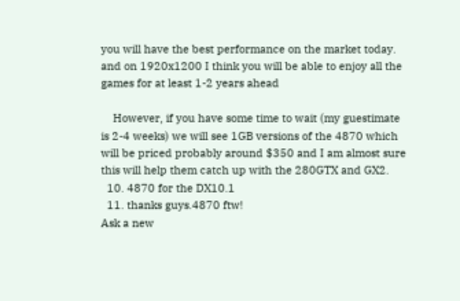you will have the best performance on the market today. and on 1920x1200 I think you will be able to enjoy all the games for at least 1-2 years ahead

    However, if you have some time to wait (my guestimate is 2-4 weeks) we will see 1GB versions of the 4870 which will be priced probably around $350 and I am almost sure this will help them catch up with the 280GTX and GX2.
  10. 4870 for the DX10.1
  11. thanks guys.4870 ftw!
Ask a new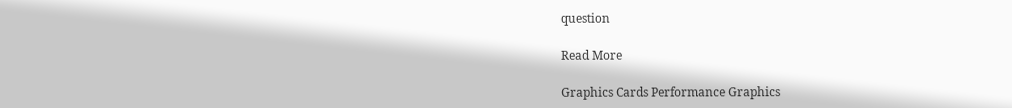question

Read More

Graphics Cards Performance Graphics